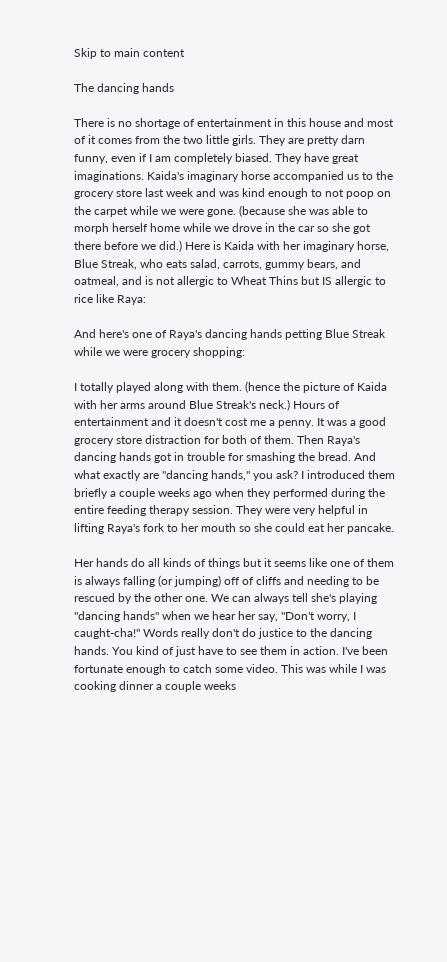Skip to main content

The dancing hands

There is no shortage of entertainment in this house and most of it comes from the two little girls. They are pretty darn funny, even if I am completely biased. They have great imaginations. Kaida's imaginary horse accompanied us to the grocery store last week and was kind enough to not poop on the carpet while we were gone. (because she was able to morph herself home while we drove in the car so she got there before we did.) Here is Kaida with her imaginary horse, Blue Streak, who eats salad, carrots, gummy bears, and oatmeal, and is not allergic to Wheat Thins but IS allergic to rice like Raya:

And here's one of Raya's dancing hands petting Blue Streak while we were grocery shopping:

I totally played along with them. (hence the picture of Kaida with her arms around Blue Streak's neck.) Hours of entertainment and it doesn't cost me a penny. It was a good grocery store distraction for both of them. Then Raya's dancing hands got in trouble for smashing the bread. And what exactly are "dancing hands," you ask? I introduced them briefly a couple weeks ago when they performed during the entire feeding therapy session. They were very helpful in lifting Raya's fork to her mouth so she could eat her pancake.

Her hands do all kinds of things but it seems like one of them is always falling (or jumping) off of cliffs and needing to be rescued by the other one. We can always tell she's playing "dancing hands" when we hear her say, "Don't worry, I caught-cha!" Words really don't do justice to the dancing hands. You kind of just have to see them in action. I've been fortunate enough to catch some video. This was while I was cooking dinner a couple weeks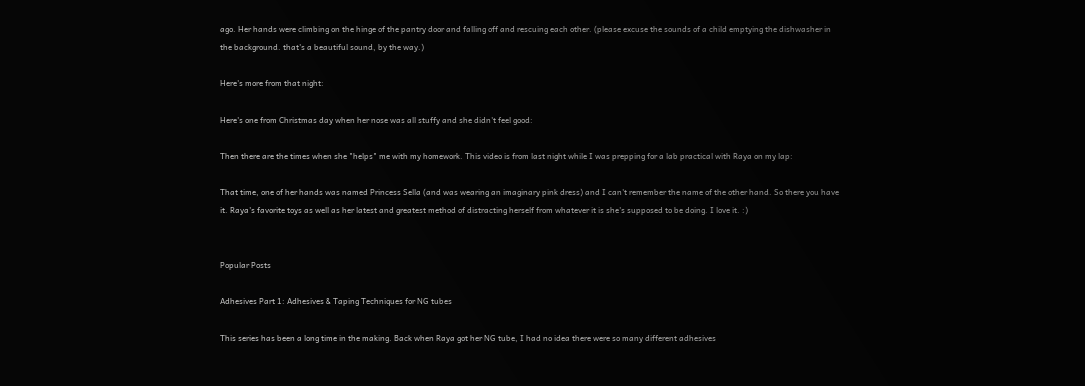ago. Her hands were climbing on the hinge of the pantry door and falling off and rescuing each other. (please excuse the sounds of a child emptying the dishwasher in the background. that's a beautiful sound, by the way.)

Here's more from that night:

Here's one from Christmas day when her nose was all stuffy and she didn't feel good:

Then there are the times when she "helps" me with my homework. This video is from last night while I was prepping for a lab practical with Raya on my lap:

That time, one of her hands was named Princess Sella (and was wearing an imaginary pink dress) and I can't remember the name of the other hand. So there you have it. Raya's favorite toys as well as her latest and greatest method of distracting herself from whatever it is she's supposed to be doing. I love it. :)


Popular Posts

Adhesives Part 1: Adhesives & Taping Techniques for NG tubes

This series has been a long time in the making. Back when Raya got her NG tube, I had no idea there were so many different adhesives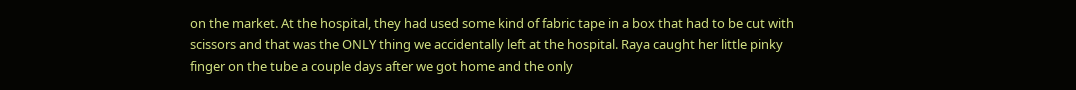on the market. At the hospital, they had used some kind of fabric tape in a box that had to be cut with scissors and that was the ONLY thing we accidentally left at the hospital. Raya caught her little pinky finger on the tube a couple days after we got home and the only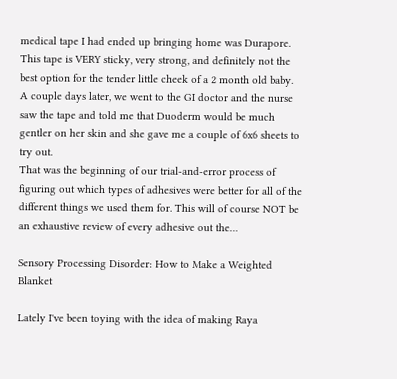medical tape I had ended up bringing home was Durapore. This tape is VERY sticky, very strong, and definitely not the best option for the tender little cheek of a 2 month old baby. A couple days later, we went to the GI doctor and the nurse saw the tape and told me that Duoderm would be much gentler on her skin and she gave me a couple of 6x6 sheets to try out.
That was the beginning of our trial-and-error process of figuring out which types of adhesives were better for all of the different things we used them for. This will of course NOT be an exhaustive review of every adhesive out the…

Sensory Processing Disorder: How to Make a Weighted Blanket

Lately I've been toying with the idea of making Raya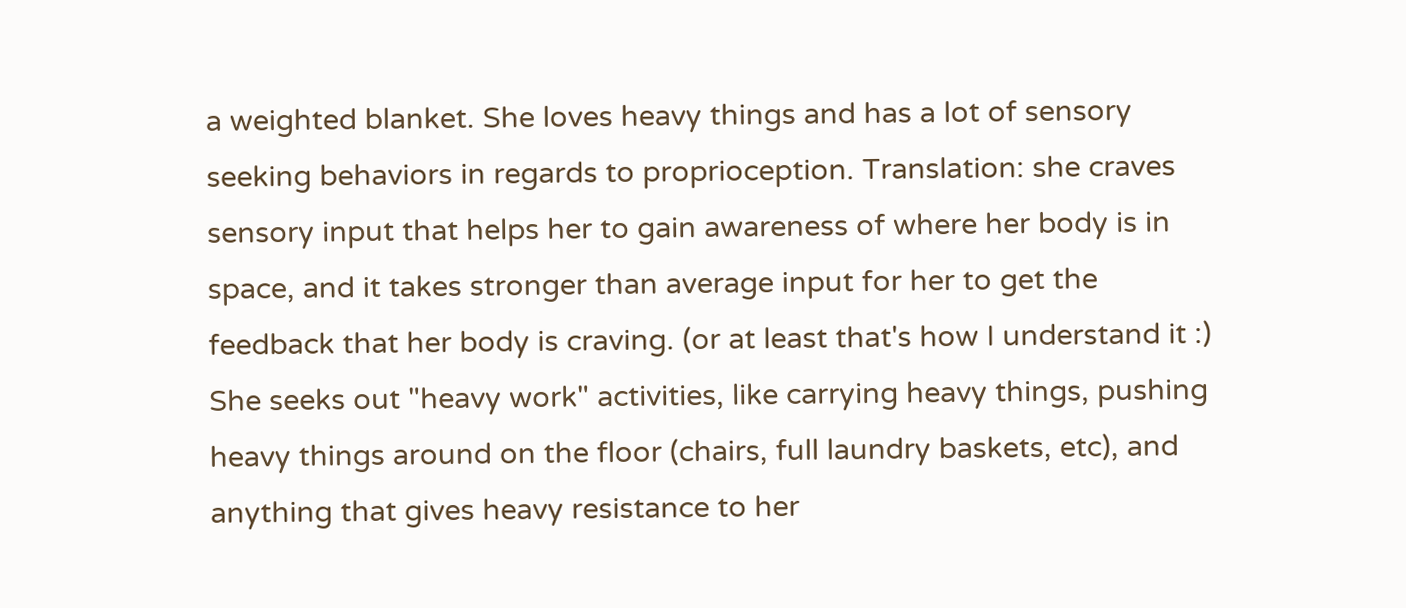a weighted blanket. She loves heavy things and has a lot of sensory seeking behaviors in regards to proprioception. Translation: she craves sensory input that helps her to gain awareness of where her body is in space, and it takes stronger than average input for her to get the feedback that her body is craving. (or at least that's how I understand it :) She seeks out "heavy work" activities, like carrying heavy things, pushing heavy things around on the floor (chairs, full laundry baskets, etc), and anything that gives heavy resistance to her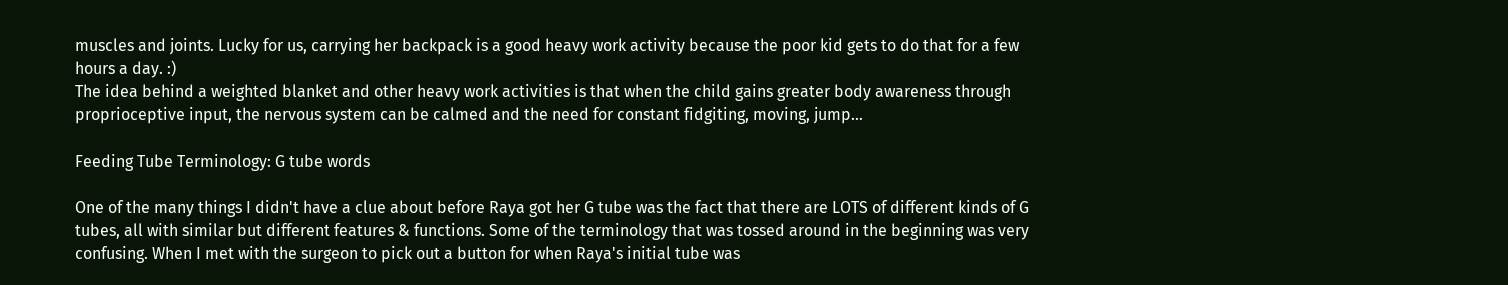muscles and joints. Lucky for us, carrying her backpack is a good heavy work activity because the poor kid gets to do that for a few hours a day. :)
The idea behind a weighted blanket and other heavy work activities is that when the child gains greater body awareness through proprioceptive input, the nervous system can be calmed and the need for constant fidgiting, moving, jump…

Feeding Tube Terminology: G tube words

One of the many things I didn't have a clue about before Raya got her G tube was the fact that there are LOTS of different kinds of G tubes, all with similar but different features & functions. Some of the terminology that was tossed around in the beginning was very confusing. When I met with the surgeon to pick out a button for when Raya's initial tube was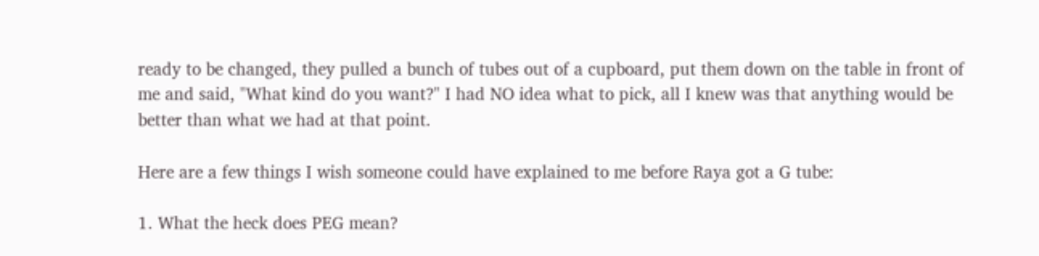ready to be changed, they pulled a bunch of tubes out of a cupboard, put them down on the table in front of me and said, "What kind do you want?" I had NO idea what to pick, all I knew was that anything would be better than what we had at that point.

Here are a few things I wish someone could have explained to me before Raya got a G tube:

1. What the heck does PEG mean?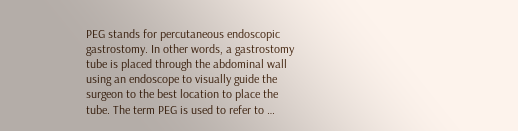PEG stands for percutaneous endoscopic gastrostomy. In other words, a gastrostomy tube is placed through the abdominal wall using an endoscope to visually guide the surgeon to the best location to place the tube. The term PEG is used to refer to …